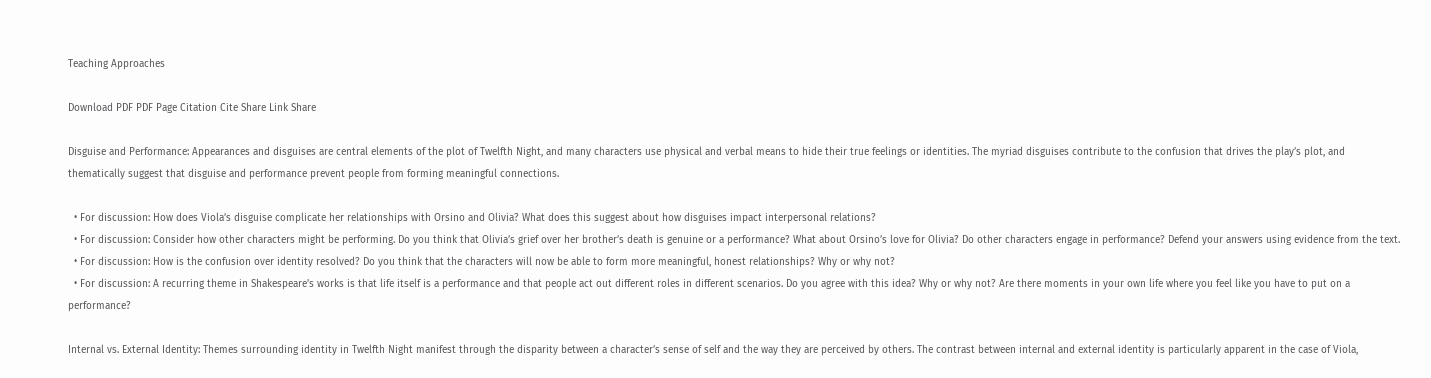Teaching Approaches

Download PDF PDF Page Citation Cite Share Link Share

Disguise and Performance: Appearances and disguises are central elements of the plot of Twelfth Night, and many characters use physical and verbal means to hide their true feelings or identities. The myriad disguises contribute to the confusion that drives the play’s plot, and thematically suggest that disguise and performance prevent people from forming meaningful connections.

  • For discussion: How does Viola’s disguise complicate her relationships with Orsino and Olivia? What does this suggest about how disguises impact interpersonal relations?
  • For discussion: Consider how other characters might be performing. Do you think that Olivia’s grief over her brother’s death is genuine or a performance? What about Orsino’s love for Olivia? Do other characters engage in performance? Defend your answers using evidence from the text.
  • For discussion: How is the confusion over identity resolved? Do you think that the characters will now be able to form more meaningful, honest relationships? Why or why not?
  • For discussion: A recurring theme in Shakespeare’s works is that life itself is a performance and that people act out different roles in different scenarios. Do you agree with this idea? Why or why not? Are there moments in your own life where you feel like you have to put on a performance?

Internal vs. External Identity: Themes surrounding identity in Twelfth Night manifest through the disparity between a character’s sense of self and the way they are perceived by others. The contrast between internal and external identity is particularly apparent in the case of Viola,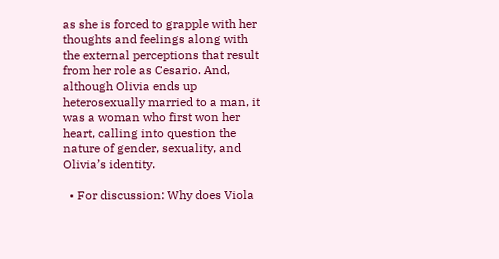as she is forced to grapple with her thoughts and feelings along with the external perceptions that result from her role as Cesario. And, although Olivia ends up heterosexually married to a man, it was a woman who first won her heart, calling into question the nature of gender, sexuality, and Olivia’s identity.

  • For discussion: Why does Viola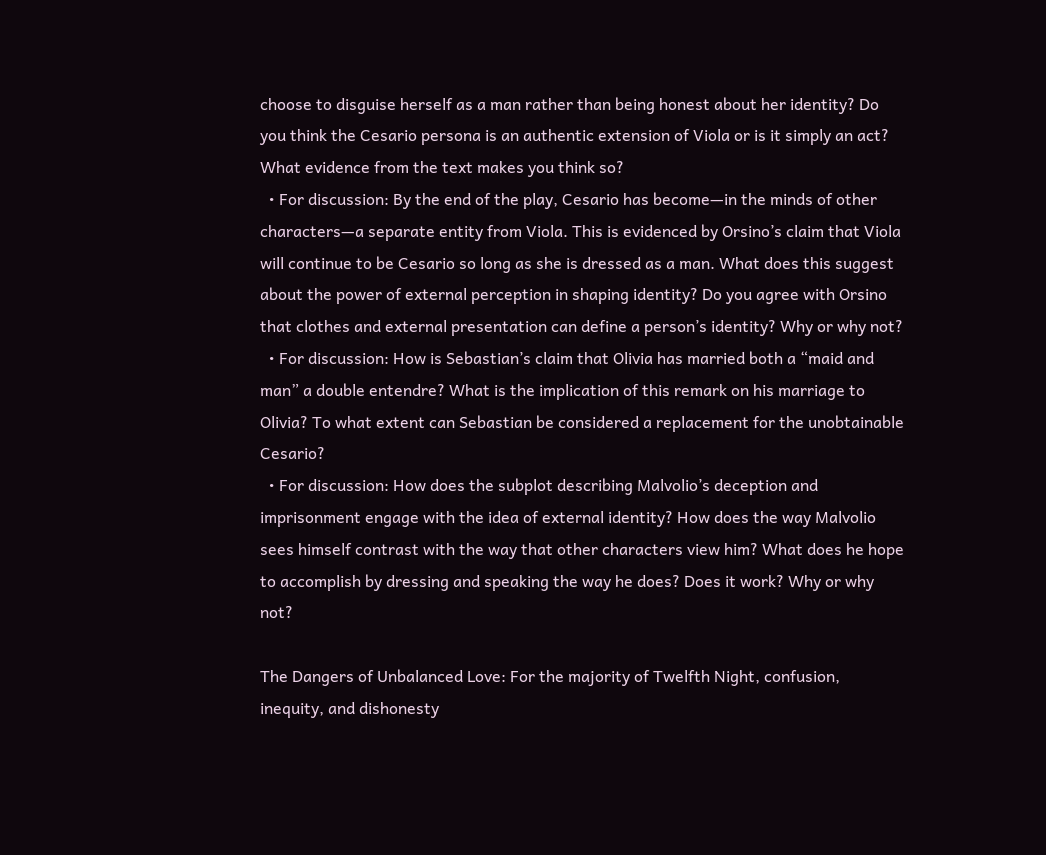choose to disguise herself as a man rather than being honest about her identity? Do you think the Cesario persona is an authentic extension of Viola or is it simply an act? What evidence from the text makes you think so?
  • For discussion: By the end of the play, Cesario has become—in the minds of other characters—a separate entity from Viola. This is evidenced by Orsino’s claim that Viola will continue to be Cesario so long as she is dressed as a man. What does this suggest about the power of external perception in shaping identity? Do you agree with Orsino that clothes and external presentation can define a person’s identity? Why or why not?
  • For discussion: How is Sebastian’s claim that Olivia has married both a “maid and man” a double entendre? What is the implication of this remark on his marriage to Olivia? To what extent can Sebastian be considered a replacement for the unobtainable Cesario?
  • For discussion: How does the subplot describing Malvolio’s deception and imprisonment engage with the idea of external identity? How does the way Malvolio sees himself contrast with the way that other characters view him? What does he hope to accomplish by dressing and speaking the way he does? Does it work? Why or why not?

The Dangers of Unbalanced Love: For the majority of Twelfth Night, confusion, inequity, and dishonesty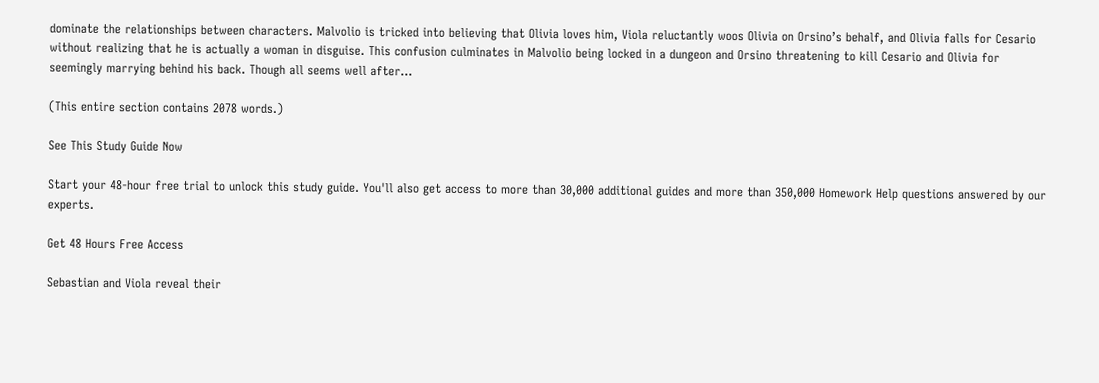dominate the relationships between characters. Malvolio is tricked into believing that Olivia loves him, Viola reluctantly woos Olivia on Orsino’s behalf, and Olivia falls for Cesario without realizing that he is actually a woman in disguise. This confusion culminates in Malvolio being locked in a dungeon and Orsino threatening to kill Cesario and Olivia for seemingly marrying behind his back. Though all seems well after...

(This entire section contains 2078 words.)

See This Study Guide Now

Start your 48-hour free trial to unlock this study guide. You'll also get access to more than 30,000 additional guides and more than 350,000 Homework Help questions answered by our experts.

Get 48 Hours Free Access

Sebastian and Viola reveal their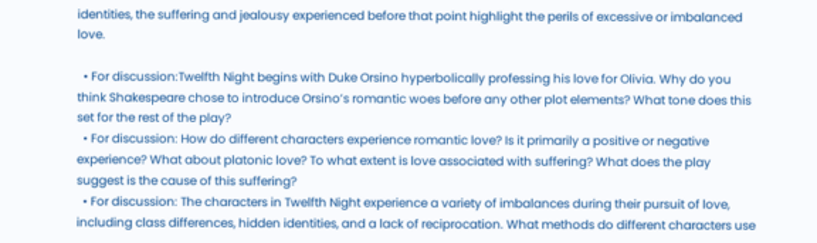identities, the suffering and jealousy experienced before that point highlight the perils of excessive or imbalanced love.

  • For discussion:Twelfth Night begins with Duke Orsino hyperbolically professing his love for Olivia. Why do you think Shakespeare chose to introduce Orsino’s romantic woes before any other plot elements? What tone does this set for the rest of the play?
  • For discussion: How do different characters experience romantic love? Is it primarily a positive or negative experience? What about platonic love? To what extent is love associated with suffering? What does the play suggest is the cause of this suffering?
  • For discussion: The characters in Twelfth Night experience a variety of imbalances during their pursuit of love, including class differences, hidden identities, and a lack of reciprocation. What methods do different characters use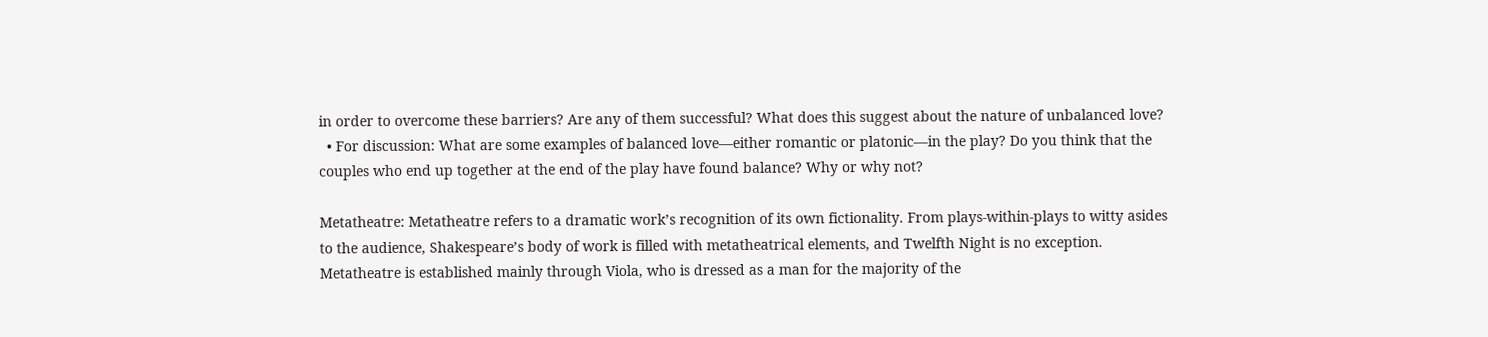in order to overcome these barriers? Are any of them successful? What does this suggest about the nature of unbalanced love?
  • For discussion: What are some examples of balanced love—either romantic or platonic—in the play? Do you think that the couples who end up together at the end of the play have found balance? Why or why not?

Metatheatre: Metatheatre refers to a dramatic work’s recognition of its own fictionality. From plays-within-plays to witty asides to the audience, Shakespeare’s body of work is filled with metatheatrical elements, and Twelfth Night is no exception. Metatheatre is established mainly through Viola, who is dressed as a man for the majority of the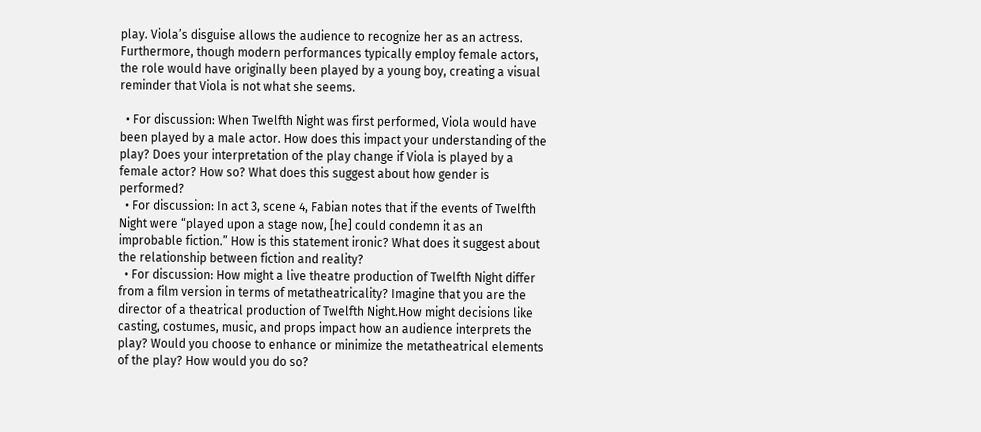play. Viola’s disguise allows the audience to recognize her as an actress. Furthermore, though modern performances typically employ female actors, the role would have originally been played by a young boy, creating a visual reminder that Viola is not what she seems.

  • For discussion: When Twelfth Night was first performed, Viola would have been played by a male actor. How does this impact your understanding of the play? Does your interpretation of the play change if Viola is played by a female actor? How so? What does this suggest about how gender is performed?
  • For discussion: In act 3, scene 4, Fabian notes that if the events of Twelfth Night were “played upon a stage now, [he] could condemn it as an improbable fiction.” How is this statement ironic? What does it suggest about the relationship between fiction and reality?
  • For discussion: How might a live theatre production of Twelfth Night differ from a film version in terms of metatheatricality? Imagine that you are the director of a theatrical production of Twelfth Night.How might decisions like casting, costumes, music, and props impact how an audience interprets the play? Would you choose to enhance or minimize the metatheatrical elements of the play? How would you do so?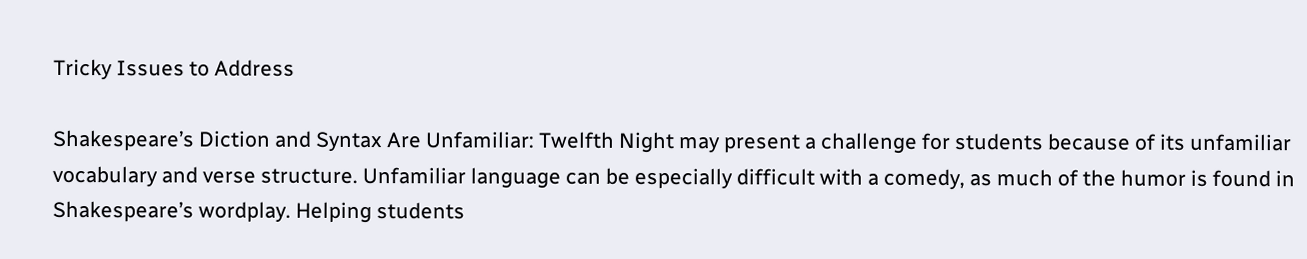Tricky Issues to Address

Shakespeare’s Diction and Syntax Are Unfamiliar: Twelfth Night may present a challenge for students because of its unfamiliar vocabulary and verse structure. Unfamiliar language can be especially difficult with a comedy, as much of the humor is found in Shakespeare’s wordplay. Helping students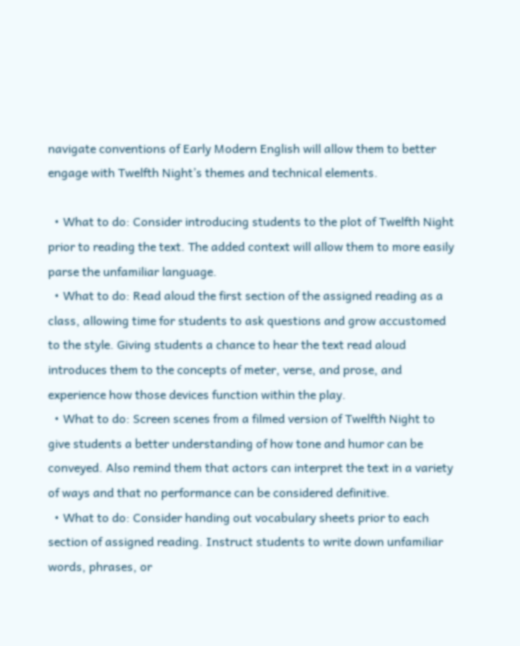navigate conventions of Early Modern English will allow them to better engage with Twelfth Night’s themes and technical elements.

  • What to do: Consider introducing students to the plot of Twelfth Night prior to reading the text. The added context will allow them to more easily parse the unfamiliar language.
  • What to do: Read aloud the first section of the assigned reading as a class, allowing time for students to ask questions and grow accustomed to the style. Giving students a chance to hear the text read aloud introduces them to the concepts of meter, verse, and prose, and experience how those devices function within the play.
  • What to do: Screen scenes from a filmed version of Twelfth Night to give students a better understanding of how tone and humor can be conveyed. Also remind them that actors can interpret the text in a variety of ways and that no performance can be considered definitive.
  • What to do: Consider handing out vocabulary sheets prior to each section of assigned reading. Instruct students to write down unfamiliar words, phrases, or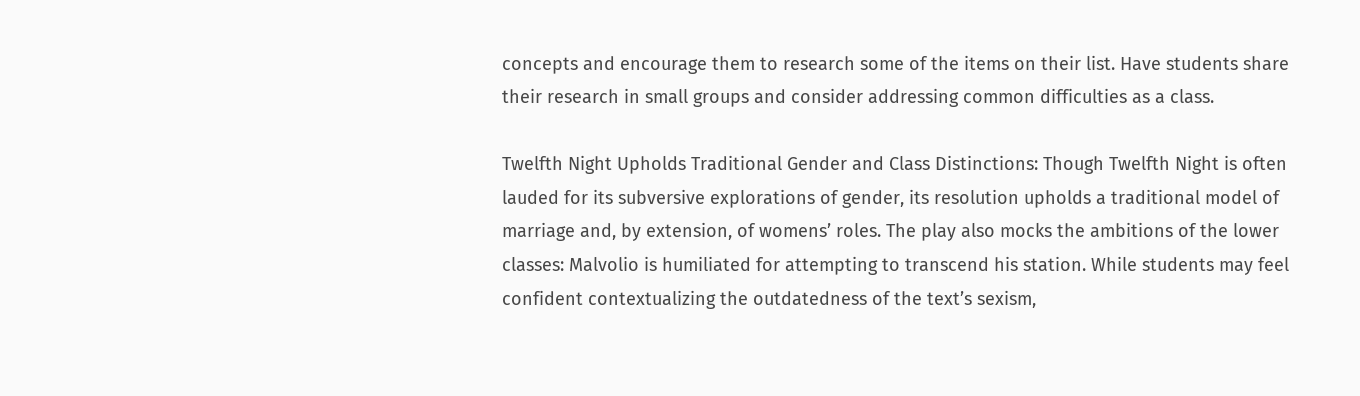concepts and encourage them to research some of the items on their list. Have students share their research in small groups and consider addressing common difficulties as a class.

Twelfth Night Upholds Traditional Gender and Class Distinctions: Though Twelfth Night is often lauded for its subversive explorations of gender, its resolution upholds a traditional model of marriage and, by extension, of womens’ roles. The play also mocks the ambitions of the lower classes: Malvolio is humiliated for attempting to transcend his station. While students may feel confident contextualizing the outdatedness of the text’s sexism,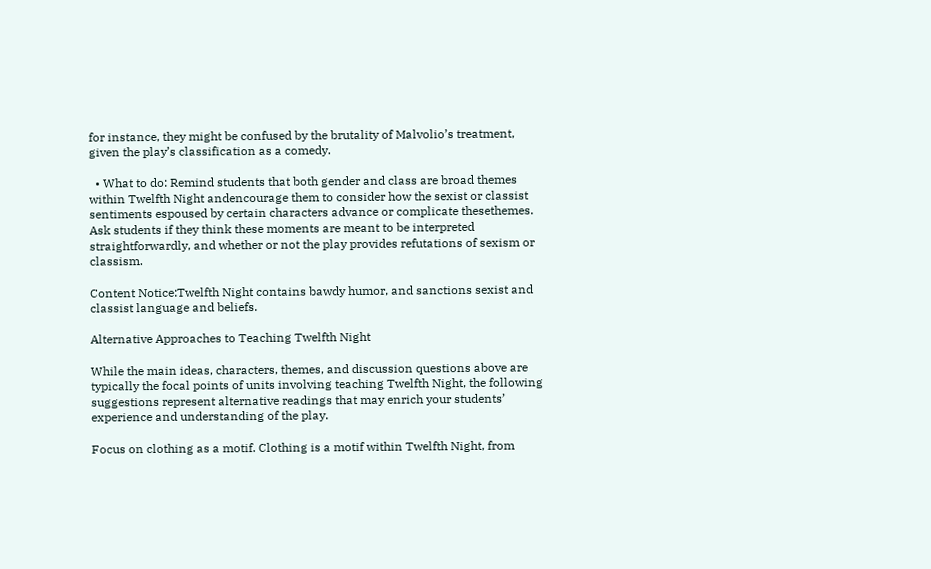for instance, they might be confused by the brutality of Malvolio’s treatment, given the play’s classification as a comedy.

  • What to do: Remind students that both gender and class are broad themes within Twelfth Night andencourage them to consider how the sexist or classist sentiments espoused by certain characters advance or complicate thesethemes. Ask students if they think these moments are meant to be interpreted straightforwardly, and whether or not the play provides refutations of sexism or classism.

Content Notice:Twelfth Night contains bawdy humor, and sanctions sexist and classist language and beliefs.

Alternative Approaches to Teaching Twelfth Night

While the main ideas, characters, themes, and discussion questions above are typically the focal points of units involving teaching Twelfth Night, the following suggestions represent alternative readings that may enrich your students’ experience and understanding of the play.

Focus on clothing as a motif. Clothing is a motif within Twelfth Night, from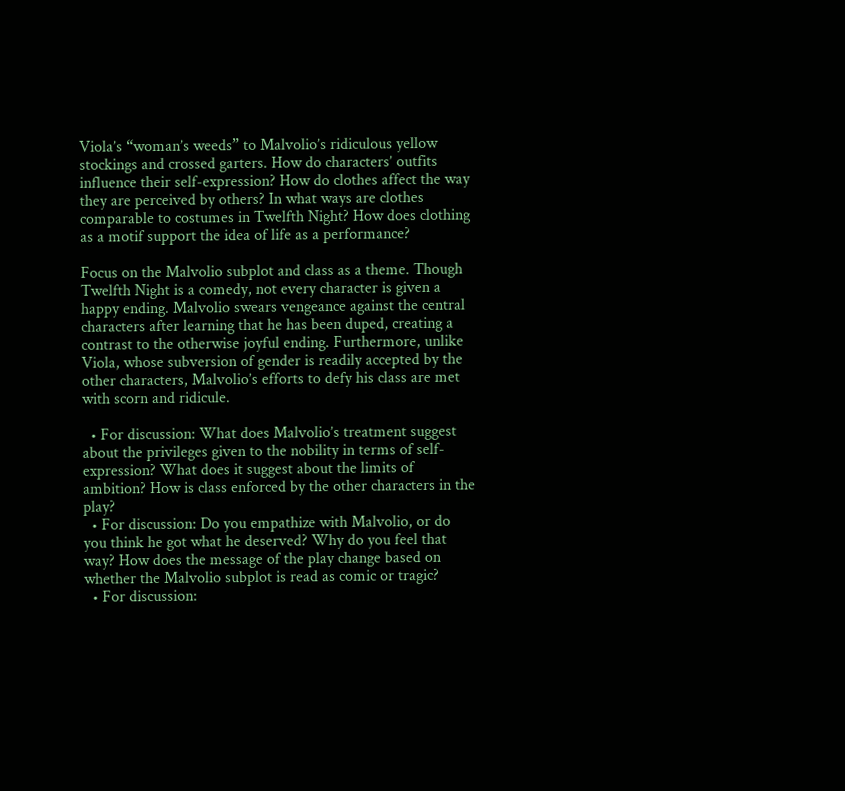Viola’s “woman’s weeds” to Malvolio’s ridiculous yellow stockings and crossed garters. How do characters’ outfits influence their self-expression? How do clothes affect the way they are perceived by others? In what ways are clothes comparable to costumes in Twelfth Night? How does clothing as a motif support the idea of life as a performance?

Focus on the Malvolio subplot and class as a theme. Though Twelfth Night is a comedy, not every character is given a happy ending. Malvolio swears vengeance against the central characters after learning that he has been duped, creating a contrast to the otherwise joyful ending. Furthermore, unlike Viola, whose subversion of gender is readily accepted by the other characters, Malvolio’s efforts to defy his class are met with scorn and ridicule.

  • For discussion: What does Malvolio’s treatment suggest about the privileges given to the nobility in terms of self-expression? What does it suggest about the limits of ambition? How is class enforced by the other characters in the play?
  • For discussion: Do you empathize with Malvolio, or do you think he got what he deserved? Why do you feel that way? How does the message of the play change based on whether the Malvolio subplot is read as comic or tragic?
  • For discussion: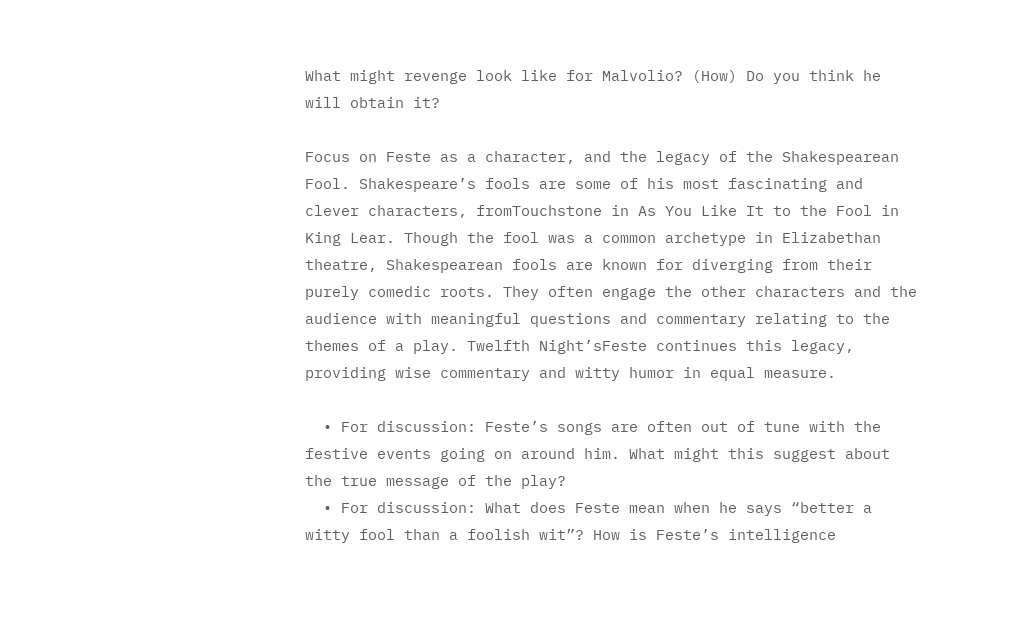What might revenge look like for Malvolio? (How) Do you think he will obtain it?

Focus on Feste as a character, and the legacy of the Shakespearean Fool. Shakespeare’s fools are some of his most fascinating and clever characters, fromTouchstone in As You Like It to the Fool in King Lear. Though the fool was a common archetype in Elizabethan theatre, Shakespearean fools are known for diverging from their purely comedic roots. They often engage the other characters and the audience with meaningful questions and commentary relating to the themes of a play. Twelfth Night’sFeste continues this legacy, providing wise commentary and witty humor in equal measure.

  • For discussion: Feste’s songs are often out of tune with the festive events going on around him. What might this suggest about the true message of the play?
  • For discussion: What does Feste mean when he says “better a witty fool than a foolish wit”? How is Feste’s intelligence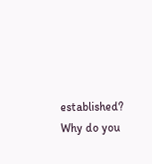established? Why do you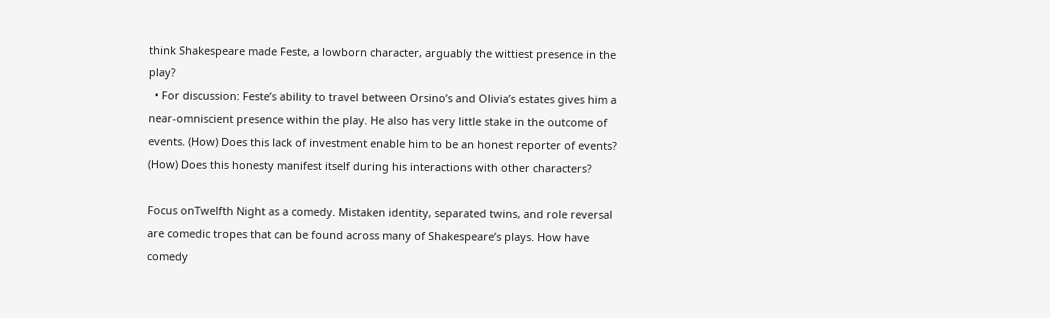think Shakespeare made Feste, a lowborn character, arguably the wittiest presence in the play?
  • For discussion: Feste’s ability to travel between Orsino’s and Olivia’s estates gives him a near-omniscient presence within the play. He also has very little stake in the outcome of events. (How) Does this lack of investment enable him to be an honest reporter of events? (How) Does this honesty manifest itself during his interactions with other characters?

Focus onTwelfth Night as a comedy. Mistaken identity, separated twins, and role reversal are comedic tropes that can be found across many of Shakespeare’s plays. How have comedy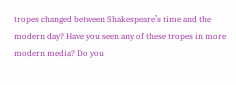tropes changed between Shakespeare’s time and the modern day? Have you seen any of these tropes in more modern media? Do you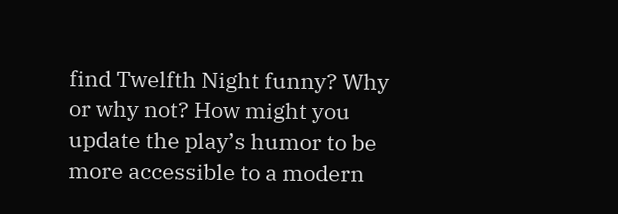find Twelfth Night funny? Why or why not? How might you update the play’s humor to be more accessible to a modern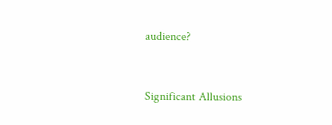audience?


Significant Allusions